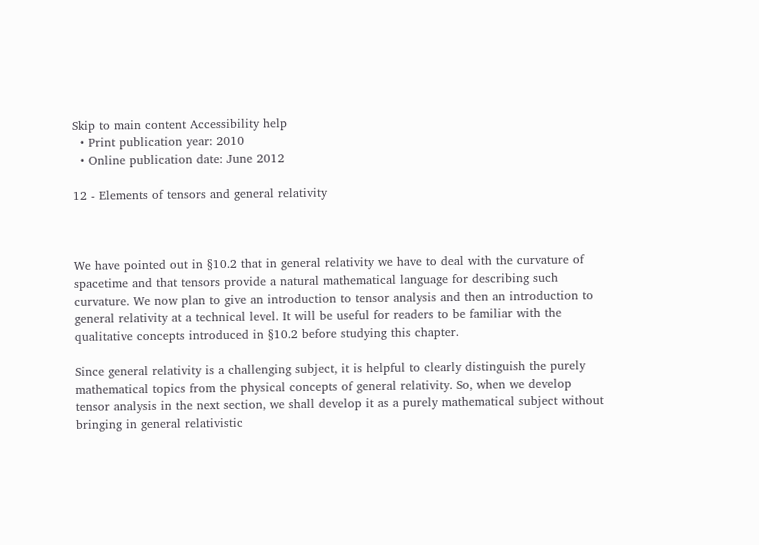Skip to main content Accessibility help
  • Print publication year: 2010
  • Online publication date: June 2012

12 - Elements of tensors and general relativity



We have pointed out in §10.2 that in general relativity we have to deal with the curvature of spacetime and that tensors provide a natural mathematical language for describing such curvature. We now plan to give an introduction to tensor analysis and then an introduction to general relativity at a technical level. It will be useful for readers to be familiar with the qualitative concepts introduced in §10.2 before studying this chapter.

Since general relativity is a challenging subject, it is helpful to clearly distinguish the purely mathematical topics from the physical concepts of general relativity. So, when we develop tensor analysis in the next section, we shall develop it as a purely mathematical subject without bringing in general relativistic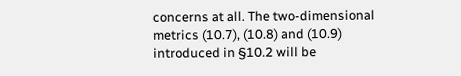concerns at all. The two-dimensional metrics (10.7), (10.8) and (10.9) introduced in §10.2 will be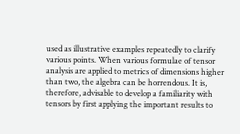used as illustrative examples repeatedly to clarify various points. When various formulae of tensor analysis are applied to metrics of dimensions higher than two, the algebra can be horrendous. It is, therefore, advisable to develop a familiarity with tensors by first applying the important results to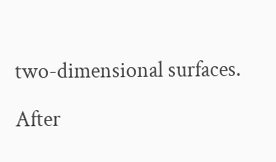two-dimensional surfaces.

After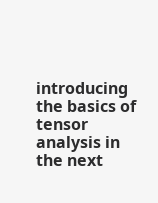introducing the basics of tensor analysis in the next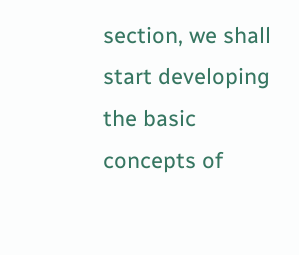section, we shall start developing the basic concepts of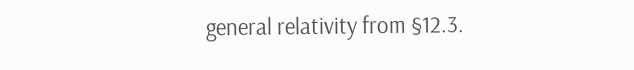general relativity from §12.3.